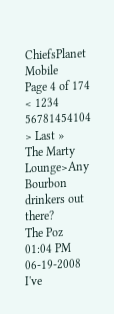ChiefsPlanet Mobile
Page 4 of 174
< 1234 56781454104 > Last »
The Marty Lounge>Any Bourbon drinkers out there?
The Poz 01:04 PM 06-19-2008
I've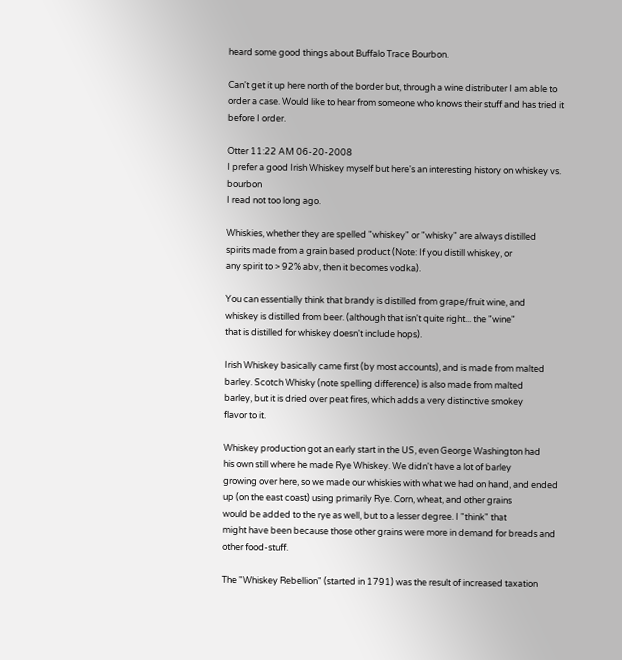heard some good things about Buffalo Trace Bourbon.

Can't get it up here north of the border but, through a wine distributer I am able to order a case. Would like to hear from someone who knows their stuff and has tried it before I order.

Otter 11:22 AM 06-20-2008
I prefer a good Irish Whiskey myself but here's an interesting history on whiskey vs. bourbon
I read not too long ago.

Whiskies, whether they are spelled "whiskey" or "whisky" are always distilled
spirits made from a grain based product (Note: If you distill whiskey, or
any spirit to > 92% abv, then it becomes vodka).

You can essentially think that brandy is distilled from grape/fruit wine, and
whiskey is distilled from beer. (although that isn't quite right... the "wine"
that is distilled for whiskey doesn't include hops).

Irish Whiskey basically came first (by most accounts), and is made from malted
barley. Scotch Whisky (note spelling difference) is also made from malted
barley, but it is dried over peat fires, which adds a very distinctive smokey
flavor to it.

Whiskey production got an early start in the US, even George Washington had
his own still where he made Rye Whiskey. We didn't have a lot of barley
growing over here, so we made our whiskies with what we had on hand, and ended
up (on the east coast) using primarily Rye. Corn, wheat, and other grains
would be added to the rye as well, but to a lesser degree. I "think" that
might have been because those other grains were more in demand for breads and
other food-stuff.

The "Whiskey Rebellion" (started in 1791) was the result of increased taxation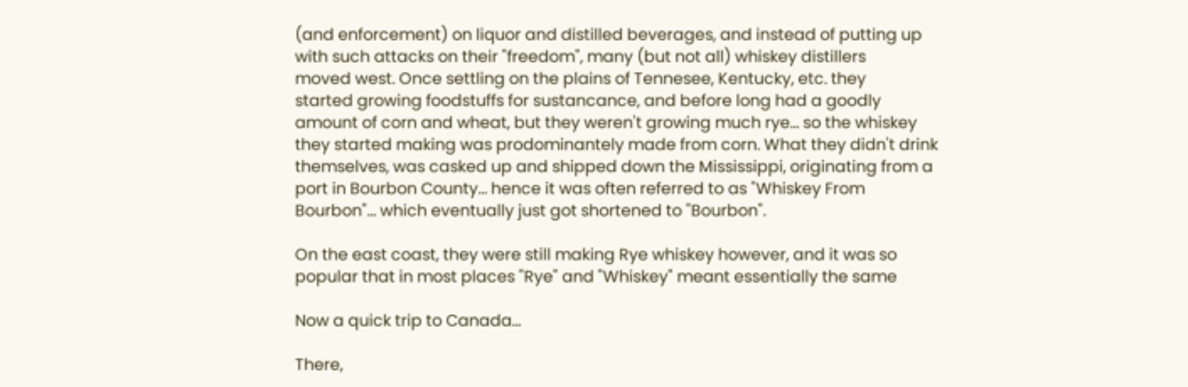(and enforcement) on liquor and distilled beverages, and instead of putting up
with such attacks on their "freedom", many (but not all) whiskey distillers
moved west. Once settling on the plains of Tennesee, Kentucky, etc. they
started growing foodstuffs for sustancance, and before long had a goodly
amount of corn and wheat, but they weren't growing much rye... so the whiskey
they started making was prodominantely made from corn. What they didn't drink
themselves, was casked up and shipped down the Mississippi, originating from a
port in Bourbon County... hence it was often referred to as "Whiskey From
Bourbon"... which eventually just got shortened to "Bourbon".

On the east coast, they were still making Rye whiskey however, and it was so
popular that in most places "Rye" and "Whiskey" meant essentially the same

Now a quick trip to Canada...

There,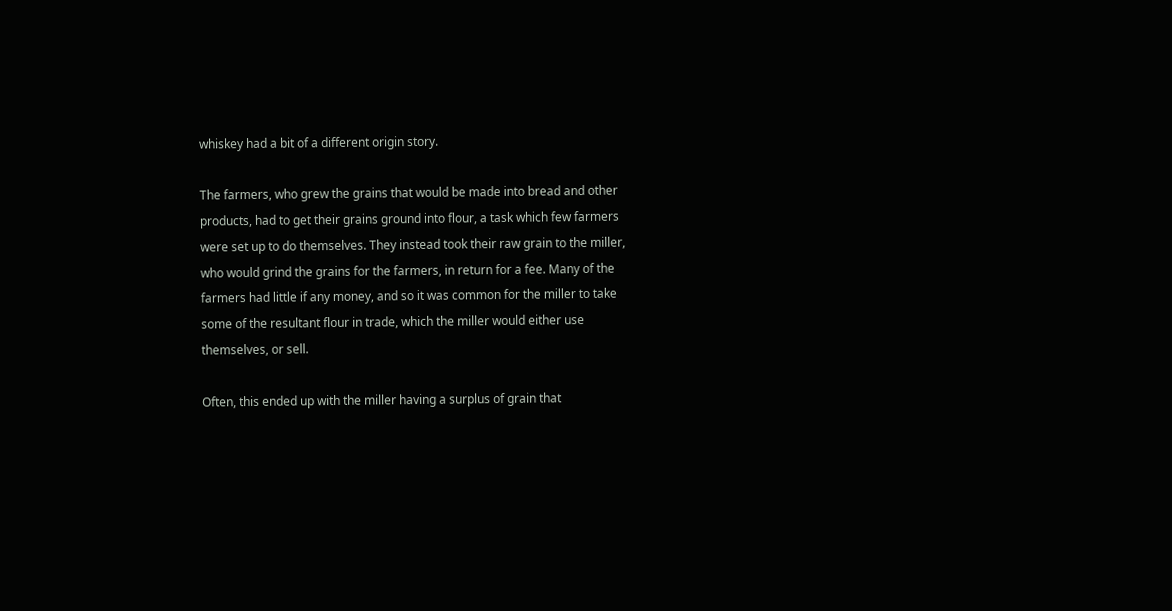whiskey had a bit of a different origin story.

The farmers, who grew the grains that would be made into bread and other
products, had to get their grains ground into flour, a task which few farmers
were set up to do themselves. They instead took their raw grain to the miller,
who would grind the grains for the farmers, in return for a fee. Many of the
farmers had little if any money, and so it was common for the miller to take
some of the resultant flour in trade, which the miller would either use
themselves, or sell.

Often, this ended up with the miller having a surplus of grain that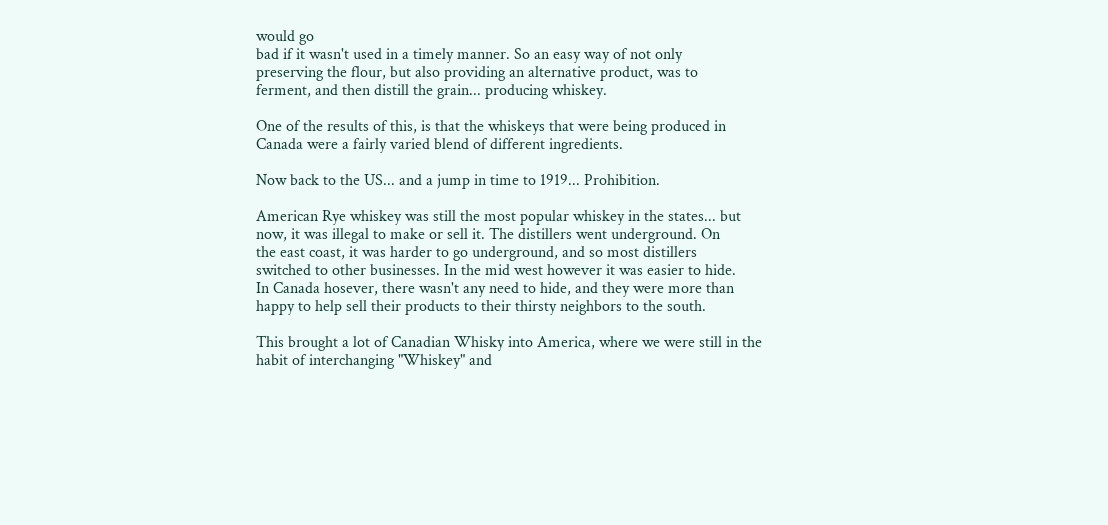would go
bad if it wasn't used in a timely manner. So an easy way of not only
preserving the flour, but also providing an alternative product, was to
ferment, and then distill the grain... producing whiskey.

One of the results of this, is that the whiskeys that were being produced in
Canada were a fairly varied blend of different ingredients.

Now back to the US... and a jump in time to 1919... Prohibition.

American Rye whiskey was still the most popular whiskey in the states... but
now, it was illegal to make or sell it. The distillers went underground. On
the east coast, it was harder to go underground, and so most distillers
switched to other businesses. In the mid west however it was easier to hide.
In Canada hosever, there wasn't any need to hide, and they were more than
happy to help sell their products to their thirsty neighbors to the south.

This brought a lot of Canadian Whisky into America, where we were still in the
habit of interchanging "Whiskey" and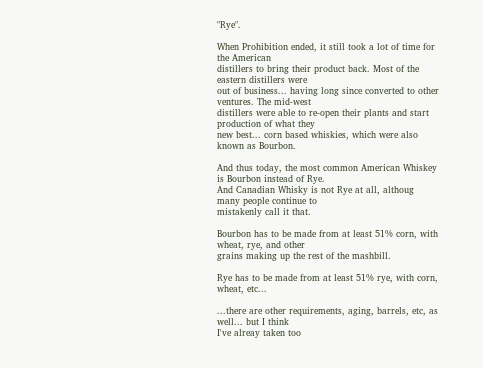"Rye".

When Prohibition ended, it still took a lot of time for the American
distillers to bring their product back. Most of the eastern distillers were
out of business... having long since converted to other ventures. The mid-west
distillers were able to re-open their plants and start production of what they
new best... corn based whiskies, which were also known as Bourbon.

And thus today, the most common American Whiskey is Bourbon instead of Rye.
And Canadian Whisky is not Rye at all, althoug many people continue to
mistakenly call it that.

Bourbon has to be made from at least 51% corn, with wheat, rye, and other
grains making up the rest of the mashbill.

Rye has to be made from at least 51% rye, with corn, wheat, etc...

...there are other requirements, aging, barrels, etc, as well... but I think
I've alreay taken too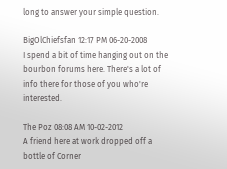long to answer your simple question.

BigOlChiefsfan 12:17 PM 06-20-2008
I spend a bit of time hanging out on the bourbon forums here. There's a lot of info there for those of you who're interested.

The Poz 08:08 AM 10-02-2012
A friend here at work dropped off a bottle of Corner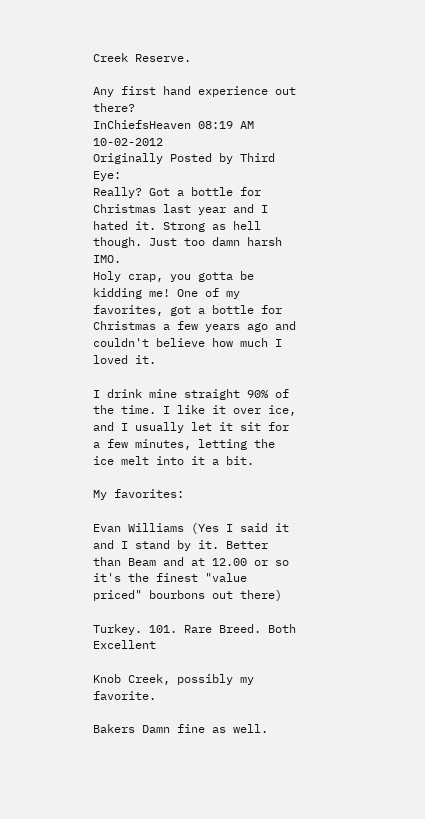Creek Reserve.

Any first hand experience out there?
InChiefsHeaven 08:19 AM 10-02-2012
Originally Posted by Third Eye:
Really? Got a bottle for Christmas last year and I hated it. Strong as hell though. Just too damn harsh IMO.
Holy crap, you gotta be kidding me! One of my favorites, got a bottle for Christmas a few years ago and couldn't believe how much I loved it.

I drink mine straight 90% of the time. I like it over ice, and I usually let it sit for a few minutes, letting the ice melt into it a bit.

My favorites:

Evan Williams (Yes I said it and I stand by it. Better than Beam and at 12.00 or so it's the finest "value priced" bourbons out there)

Turkey. 101. Rare Breed. Both Excellent

Knob Creek, possibly my favorite.

Bakers Damn fine as well.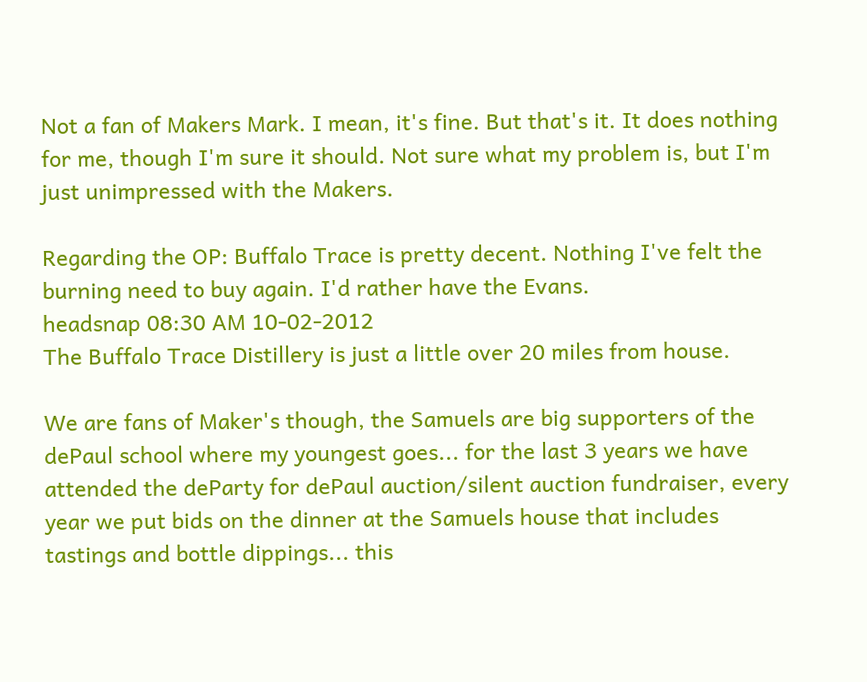Not a fan of Makers Mark. I mean, it's fine. But that's it. It does nothing for me, though I'm sure it should. Not sure what my problem is, but I'm just unimpressed with the Makers.

Regarding the OP: Buffalo Trace is pretty decent. Nothing I've felt the burning need to buy again. I'd rather have the Evans.
headsnap 08:30 AM 10-02-2012
The Buffalo Trace Distillery is just a little over 20 miles from house.

We are fans of Maker's though, the Samuels are big supporters of the dePaul school where my youngest goes... for the last 3 years we have attended the deParty for dePaul auction/silent auction fundraiser, every year we put bids on the dinner at the Samuels house that includes tastings and bottle dippings... this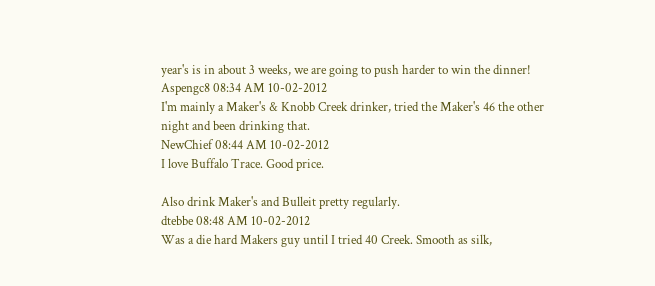year's is in about 3 weeks, we are going to push harder to win the dinner!
Aspengc8 08:34 AM 10-02-2012
I'm mainly a Maker's & Knobb Creek drinker, tried the Maker's 46 the other night and been drinking that.
NewChief 08:44 AM 10-02-2012
I love Buffalo Trace. Good price.

Also drink Maker's and Bulleit pretty regularly.
dtebbe 08:48 AM 10-02-2012
Was a die hard Makers guy until I tried 40 Creek. Smooth as silk,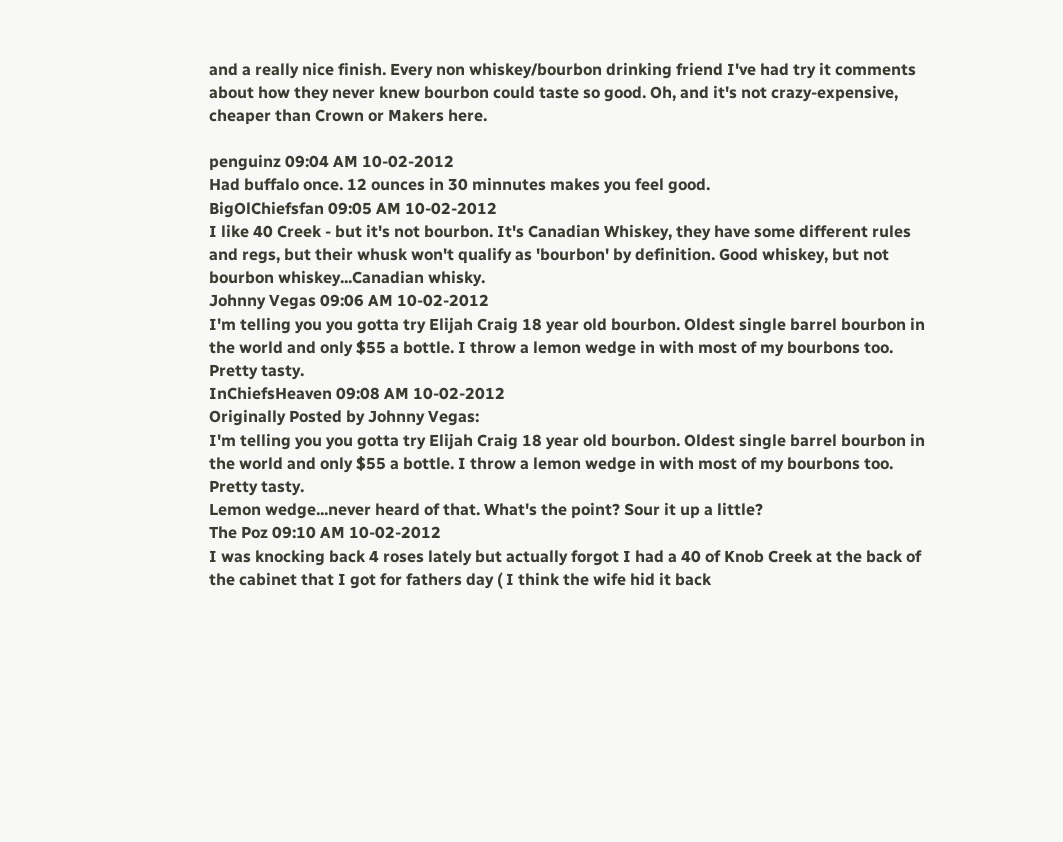and a really nice finish. Every non whiskey/bourbon drinking friend I've had try it comments about how they never knew bourbon could taste so good. Oh, and it's not crazy-expensive, cheaper than Crown or Makers here.

penguinz 09:04 AM 10-02-2012
Had buffalo once. 12 ounces in 30 minnutes makes you feel good.
BigOlChiefsfan 09:05 AM 10-02-2012
I like 40 Creek - but it's not bourbon. It's Canadian Whiskey, they have some different rules and regs, but their whusk won't qualify as 'bourbon' by definition. Good whiskey, but not bourbon whiskey...Canadian whisky.
Johnny Vegas 09:06 AM 10-02-2012
I'm telling you you gotta try Elijah Craig 18 year old bourbon. Oldest single barrel bourbon in the world and only $55 a bottle. I throw a lemon wedge in with most of my bourbons too. Pretty tasty.
InChiefsHeaven 09:08 AM 10-02-2012
Originally Posted by Johnny Vegas:
I'm telling you you gotta try Elijah Craig 18 year old bourbon. Oldest single barrel bourbon in the world and only $55 a bottle. I throw a lemon wedge in with most of my bourbons too. Pretty tasty.
Lemon wedge...never heard of that. What's the point? Sour it up a little?
The Poz 09:10 AM 10-02-2012
I was knocking back 4 roses lately but actually forgot I had a 40 of Knob Creek at the back of the cabinet that I got for fathers day ( I think the wife hid it back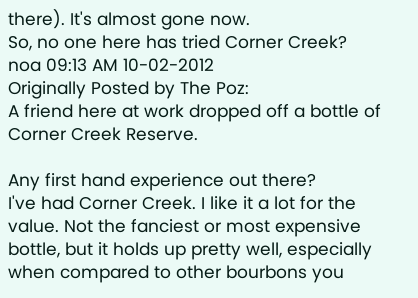there). It's almost gone now.
So, no one here has tried Corner Creek?
noa 09:13 AM 10-02-2012
Originally Posted by The Poz:
A friend here at work dropped off a bottle of Corner Creek Reserve.

Any first hand experience out there?
I've had Corner Creek. I like it a lot for the value. Not the fanciest or most expensive bottle, but it holds up pretty well, especially when compared to other bourbons you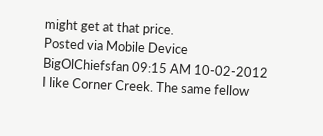might get at that price.
Posted via Mobile Device
BigOlChiefsfan 09:15 AM 10-02-2012
I like Corner Creek. The same fellow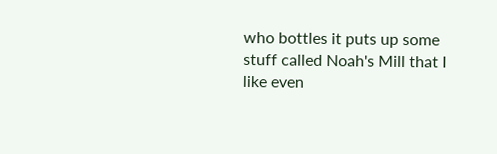who bottles it puts up some stuff called Noah's Mill that I like even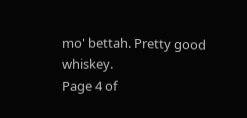mo' bettah. Pretty good whiskey.
Page 4 of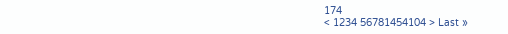174
< 1234 56781454104 > Last »